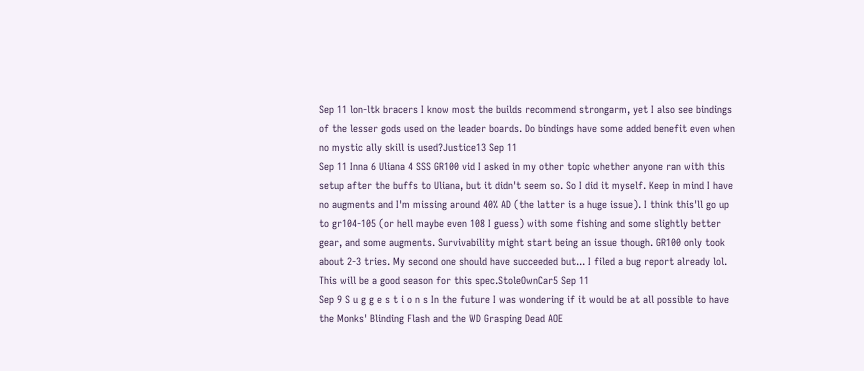Sep 11 lon-ltk bracers I know most the builds recommend strongarm, yet I also see bindings of the lesser gods used on the leader boards. Do bindings have some added benefit even when no mystic ally skill is used?Justice13 Sep 11
Sep 11 Inna 6 Uliana 4 SSS GR100 vid I asked in my other topic whether anyone ran with this setup after the buffs to Uliana, but it didn't seem so. So I did it myself. Keep in mind I have no augments and I'm missing around 40% AD (the latter is a huge issue). I think this'll go up to gr104-105 (or hell maybe even 108 I guess) with some fishing and some slightly better gear, and some augments. Survivability might start being an issue though. GR100 only took about 2-3 tries. My second one should have succeeded but... I filed a bug report already lol. This will be a good season for this spec.StoleOwnCar5 Sep 11
Sep 9 S u g g e s t i o n s In the future I was wondering if it would be at all possible to have the Monks' Blinding Flash and the WD Grasping Dead AOE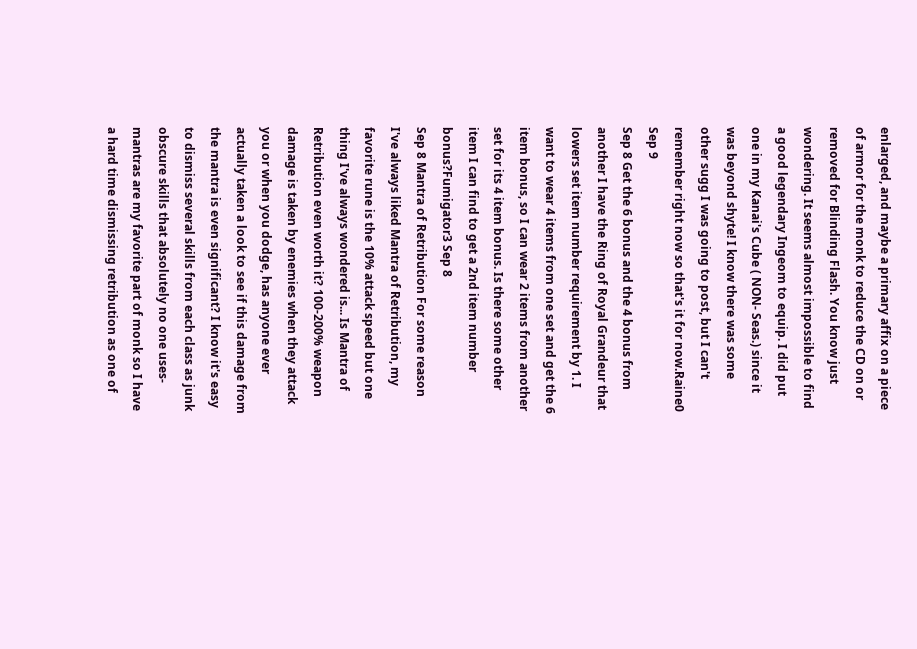enlarged, and maybe a primary affix on a piece of armor for the monk to reduce the CD on or removed for Blinding Flash. You know just wondering. It seems almost impossible to find a good legendary Ingeom to equip. I did put one in my Kanai's Cube ( NON- Seas.) since it was beyond shyte! I know there was some other sugg I was going to post, but I can't remember right now so that's it for now.Raine0 Sep 9
Sep 8 Get the 6 bonus and the 4 bonus from another I have the Ring of Royal Grandeur that lowers set item number requirement by 1. I want to wear 4 items from one set and get the 6 item bonus, so I can wear 2 items from another set for its 4 item bonus. Is there some other item I can find to get a 2nd item number bonus?Fumigator3 Sep 8
Sep 8 Mantra of Retribution For some reason I've always liked Mantra of Retribution, my favorite rune is the 10% attack speed but one thing I've always wondered is... Is Mantra of Retribution even worth it? 100-200% weapon damage is taken by enemies when they attack you or when you dodge, has anyone ever actually taken a look to see if this damage from the mantra is even significant? I know it's easy to dismiss several skills from each class as junk obscure skills that absolutely no one uses- mantras are my favorite part of monk so I have a hard time dismissing retribution as one of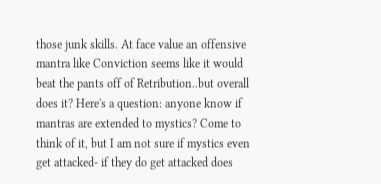those junk skills. At face value an offensive mantra like Conviction seems like it would beat the pants off of Retribution..but overall does it? Here's a question: anyone know if mantras are extended to mystics? Come to think of it, but I am not sure if mystics even get attacked- if they do get attacked does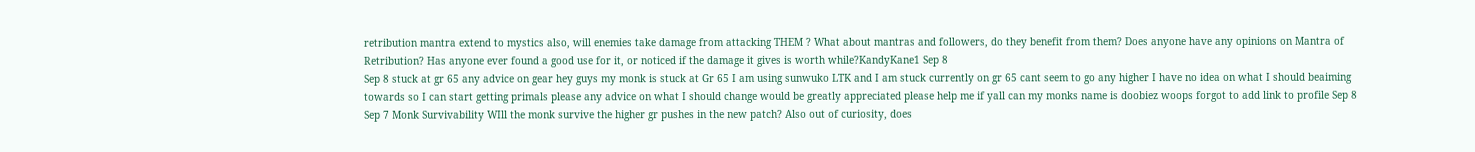retribution mantra extend to mystics also, will enemies take damage from attacking THEM ? What about mantras and followers, do they benefit from them? Does anyone have any opinions on Mantra of Retribution? Has anyone ever found a good use for it, or noticed if the damage it gives is worth while?KandyKane1 Sep 8
Sep 8 stuck at gr 65 any advice on gear hey guys my monk is stuck at Gr 65 I am using sunwuko LTK and I am stuck currently on gr 65 cant seem to go any higher I have no idea on what I should beaiming towards so I can start getting primals please any advice on what I should change would be greatly appreciated please help me if yall can my monks name is doobiez woops forgot to add link to profile Sep 8
Sep 7 Monk Survivability WIll the monk survive the higher gr pushes in the new patch? Also out of curiosity, does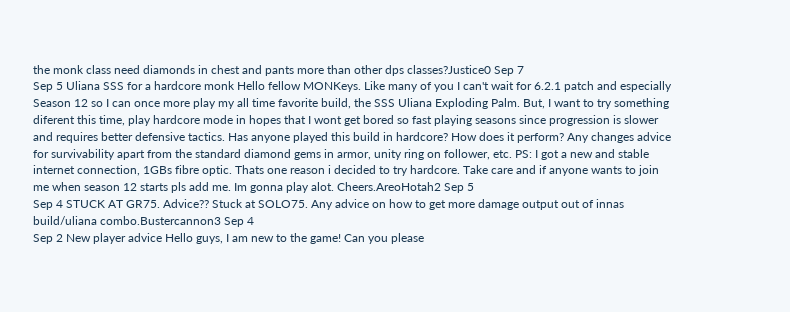the monk class need diamonds in chest and pants more than other dps classes?Justice0 Sep 7
Sep 5 Uliana SSS for a hardcore monk Hello fellow MONKeys. Like many of you I can't wait for 6.2.1 patch and especially Season 12 so I can once more play my all time favorite build, the SSS Uliana Exploding Palm. But, I want to try something diferent this time, play hardcore mode in hopes that I wont get bored so fast playing seasons since progression is slower and requires better defensive tactics. Has anyone played this build in hardcore? How does it perform? Any changes advice for survivability apart from the standard diamond gems in armor, unity ring on follower, etc. PS: I got a new and stable internet connection, 1GBs fibre optic. Thats one reason i decided to try hardcore. Take care and if anyone wants to join me when season 12 starts pls add me. Im gonna play alot. Cheers.AreoHotah2 Sep 5
Sep 4 STUCK AT GR75. Advice?? Stuck at SOLO75. Any advice on how to get more damage output out of innas build/uliana combo.Bustercannon3 Sep 4
Sep 2 New player advice Hello guys, I am new to the game! Can you please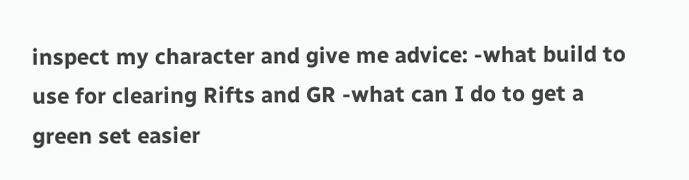inspect my character and give me advice: -what build to use for clearing Rifts and GR -what can I do to get a green set easier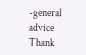-general advice Thank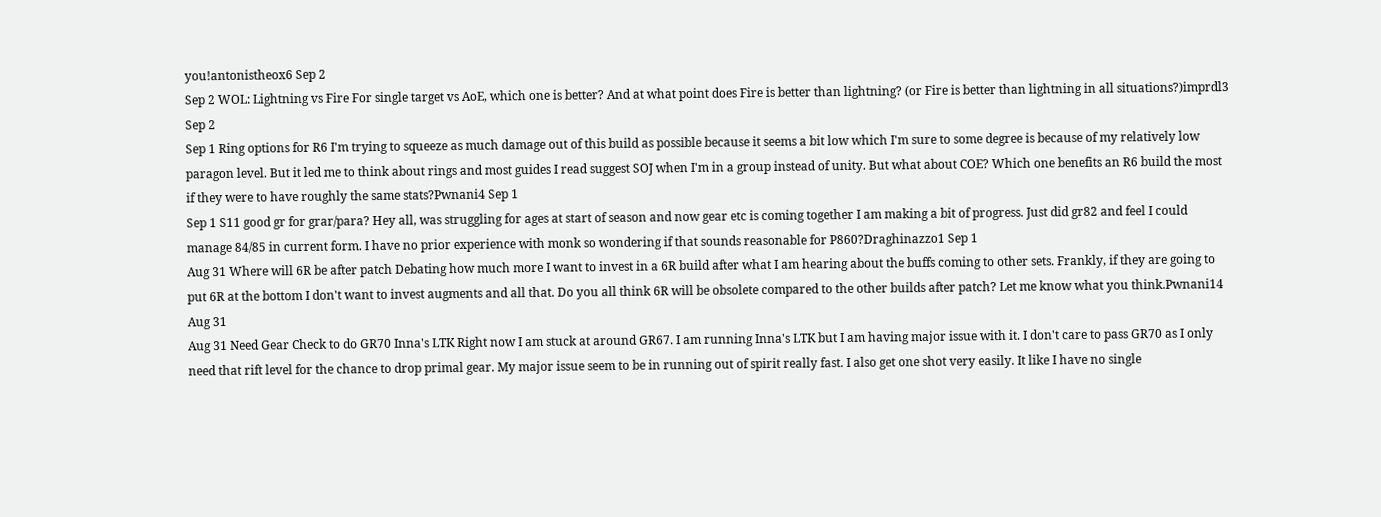you!antonistheox6 Sep 2
Sep 2 WOL: Lightning vs Fire For single target vs AoE, which one is better? And at what point does Fire is better than lightning? (or Fire is better than lightning in all situations?)imprdl3 Sep 2
Sep 1 Ring options for R6 I'm trying to squeeze as much damage out of this build as possible because it seems a bit low which I'm sure to some degree is because of my relatively low paragon level. But it led me to think about rings and most guides I read suggest SOJ when I'm in a group instead of unity. But what about COE? Which one benefits an R6 build the most if they were to have roughly the same stats?Pwnani4 Sep 1
Sep 1 S11 good gr for grar/para? Hey all, was struggling for ages at start of season and now gear etc is coming together I am making a bit of progress. Just did gr82 and feel I could manage 84/85 in current form. I have no prior experience with monk so wondering if that sounds reasonable for P860?Draghinazzo1 Sep 1
Aug 31 Where will 6R be after patch Debating how much more I want to invest in a 6R build after what I am hearing about the buffs coming to other sets. Frankly, if they are going to put 6R at the bottom I don't want to invest augments and all that. Do you all think 6R will be obsolete compared to the other builds after patch? Let me know what you think.Pwnani14 Aug 31
Aug 31 Need Gear Check to do GR70 Inna's LTK Right now I am stuck at around GR67. I am running Inna's LTK but I am having major issue with it. I don't care to pass GR70 as I only need that rift level for the chance to drop primal gear. My major issue seem to be in running out of spirit really fast. I also get one shot very easily. It like I have no single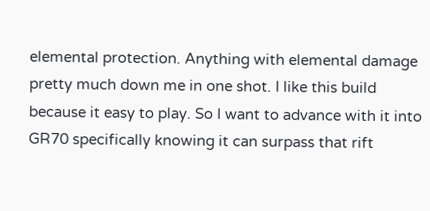elemental protection. Anything with elemental damage pretty much down me in one shot. I like this build because it easy to play. So I want to advance with it into GR70 specifically knowing it can surpass that rift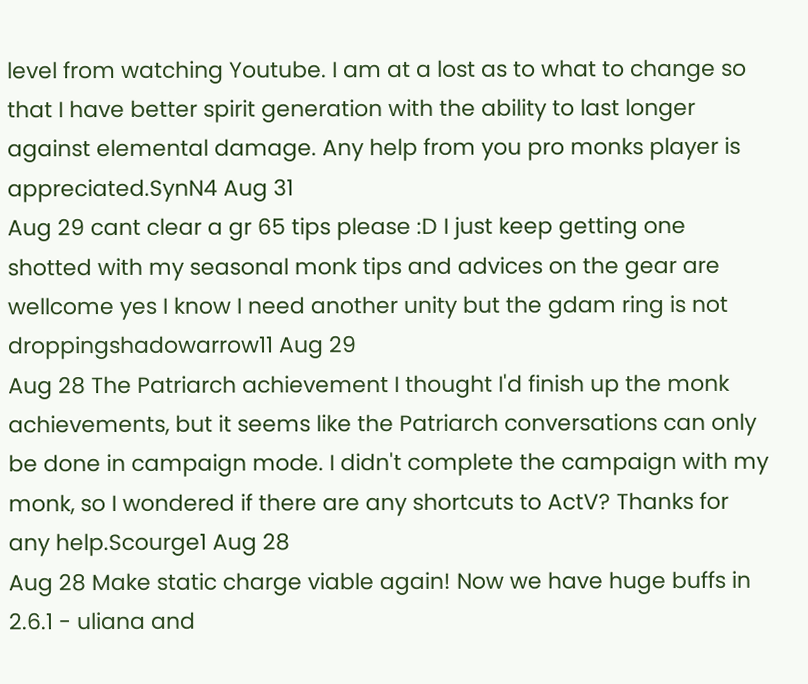level from watching Youtube. I am at a lost as to what to change so that I have better spirit generation with the ability to last longer against elemental damage. Any help from you pro monks player is appreciated.SynN4 Aug 31
Aug 29 cant clear a gr 65 tips please :D I just keep getting one shotted with my seasonal monk tips and advices on the gear are wellcome yes I know I need another unity but the gdam ring is not droppingshadowarrow11 Aug 29
Aug 28 The Patriarch achievement I thought I'd finish up the monk achievements, but it seems like the Patriarch conversations can only be done in campaign mode. I didn't complete the campaign with my monk, so I wondered if there are any shortcuts to ActV? Thanks for any help.Scourge1 Aug 28
Aug 28 Make static charge viable again! Now we have huge buffs in 2.6.1 - uliana and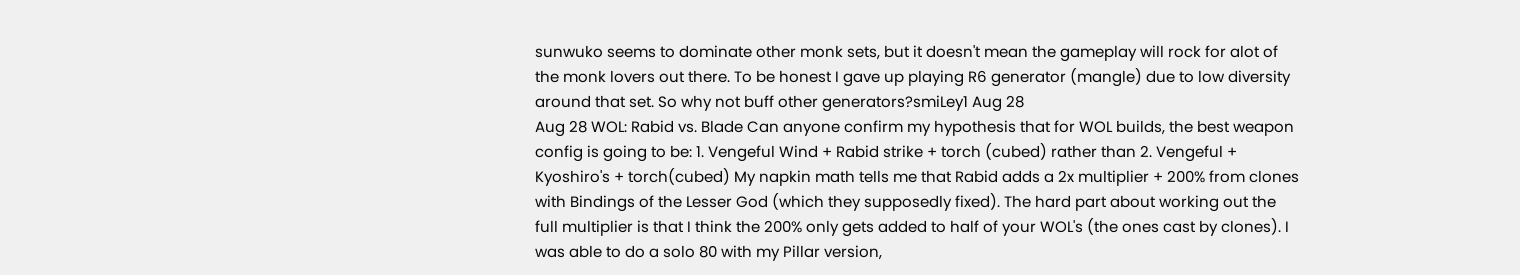sunwuko seems to dominate other monk sets, but it doesn't mean the gameplay will rock for alot of the monk lovers out there. To be honest I gave up playing R6 generator (mangle) due to low diversity around that set. So why not buff other generators?smiLey1 Aug 28
Aug 28 WOL: Rabid vs. Blade Can anyone confirm my hypothesis that for WOL builds, the best weapon config is going to be: 1. Vengeful Wind + Rabid strike + torch (cubed) rather than 2. Vengeful + Kyoshiro's + torch(cubed) My napkin math tells me that Rabid adds a 2x multiplier + 200% from clones with Bindings of the Lesser God (which they supposedly fixed). The hard part about working out the full multiplier is that I think the 200% only gets added to half of your WOL's (the ones cast by clones). I was able to do a solo 80 with my Pillar version,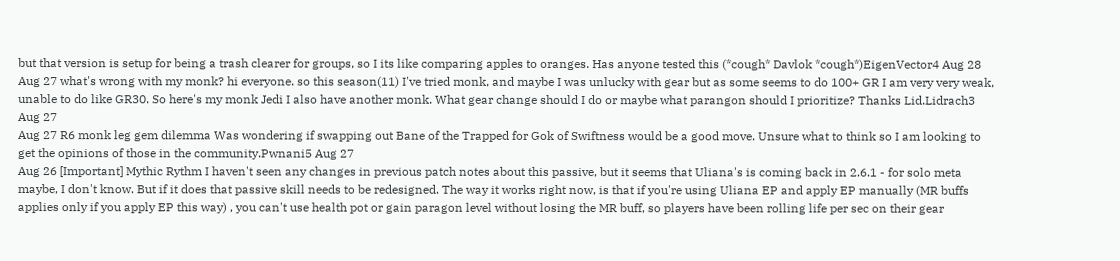but that version is setup for being a trash clearer for groups, so I its like comparing apples to oranges. Has anyone tested this (*cough* Davlok *cough*)EigenVector4 Aug 28
Aug 27 what's wrong with my monk? hi everyone. so this season(11) I've tried monk, and maybe I was unlucky with gear but as some seems to do 100+ GR I am very very weak, unable to do like GR30. So here's my monk Jedi I also have another monk. What gear change should I do or maybe what parangon should I prioritize? Thanks Lid.Lidrach3 Aug 27
Aug 27 R6 monk leg gem dilemma Was wondering if swapping out Bane of the Trapped for Gok of Swiftness would be a good move. Unsure what to think so I am looking to get the opinions of those in the community.Pwnani5 Aug 27
Aug 26 [Important] Mythic Rythm I haven't seen any changes in previous patch notes about this passive, but it seems that Uliana's is coming back in 2.6.1 - for solo meta maybe, I don't know. But if it does that passive skill needs to be redesigned. The way it works right now, is that if you're using Uliana EP and apply EP manually (MR buffs applies only if you apply EP this way) , you can't use health pot or gain paragon level without losing the MR buff, so players have been rolling life per sec on their gear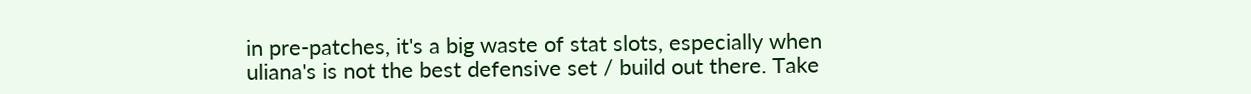in pre-patches, it's a big waste of stat slots, especially when uliana's is not the best defensive set / build out there. Take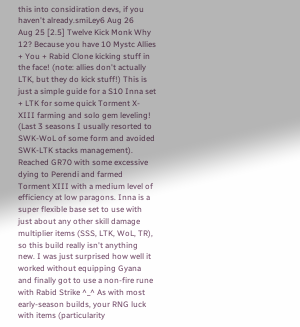this into considiration devs, if you haven't already.smiLey6 Aug 26
Aug 25 [2.5] Twelve Kick Monk Why 12? Because you have 10 Mystc Allies + You + Rabid Clone kicking stuff in the face! (note: allies don't actually LTK, but they do kick stuff!) This is just a simple guide for a S10 Inna set + LTK for some quick Torment X-XIII farming and solo gem leveling! (Last 3 seasons I usually resorted to SWK-WoL of some form and avoided SWK-LTK stacks management). Reached GR70 with some excessive dying to Perendi and farmed Torment XIII with a medium level of efficiency at low paragons. Inna is a super flexible base set to use with just about any other skill damage multiplier items (SSS, LTK, WoL, TR), so this build really isn't anything new. I was just surprised how well it worked without equipping Gyana and finally got to use a non-fire rune with Rabid Strike ^_^ As with most early-season builds, your RNG luck with items (particularity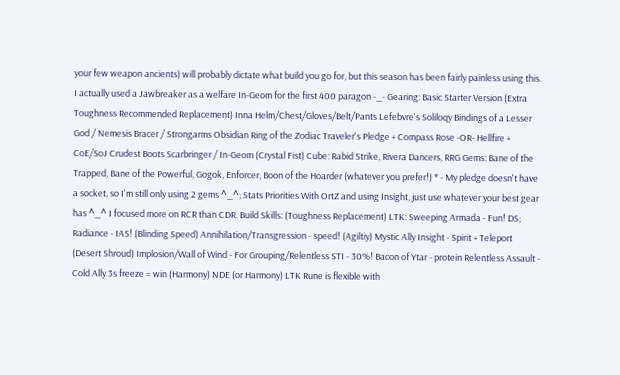your few weapon ancients) will probably dictate what build you go for, but this season has been fairly painless using this. I actually used a Jawbreaker as a welfare In-Geom for the first 400 paragon -_- Gearing: Basic Starter Version (Extra Toughness Recommended Replacement) Inna Helm/Chest/Gloves/Belt/Pants Lefebvre's Soliloqy Bindings of a Lesser God / Nemesis Bracer / Strongarms Obsidian Ring of the Zodiac Traveler's Pledge + Compass Rose -OR- Hellfire + CoE/SoJ Crudest Boots Scarbringer / In-Geom (Crystal Fist) Cube: Rabid Strike, Rivera Dancers, RRG Gems: Bane of the Trapped, Bane of the Powerful, Gogok, Enforcer, Boon of the Hoarder (whatever you prefer!) * - My pledge doesn't have a socket, so I'm still only using 2 gems ^_^; Stats Priorities With OrtZ and using Insight, just use whatever your best gear has ^_^ I focused more on RCR than CDR. Build Skills: (Toughness Replacement) LTK: Sweeping Armada - Fun! DS; Radiance - IAS! (Blinding Speed) Annihilation/Transgression - speed! (Agiltiy) Mystic Ally Insight - Spirit + Teleport (Desert Shroud) Implosion/Wall of Wind - For Grouping/Relentless STI - 30%! Bacon of Ytar - protein Relentless Assault - Cold Ally 3s freeze = win (Harmony) NDE (or Harmony) LTK Rune is flexible with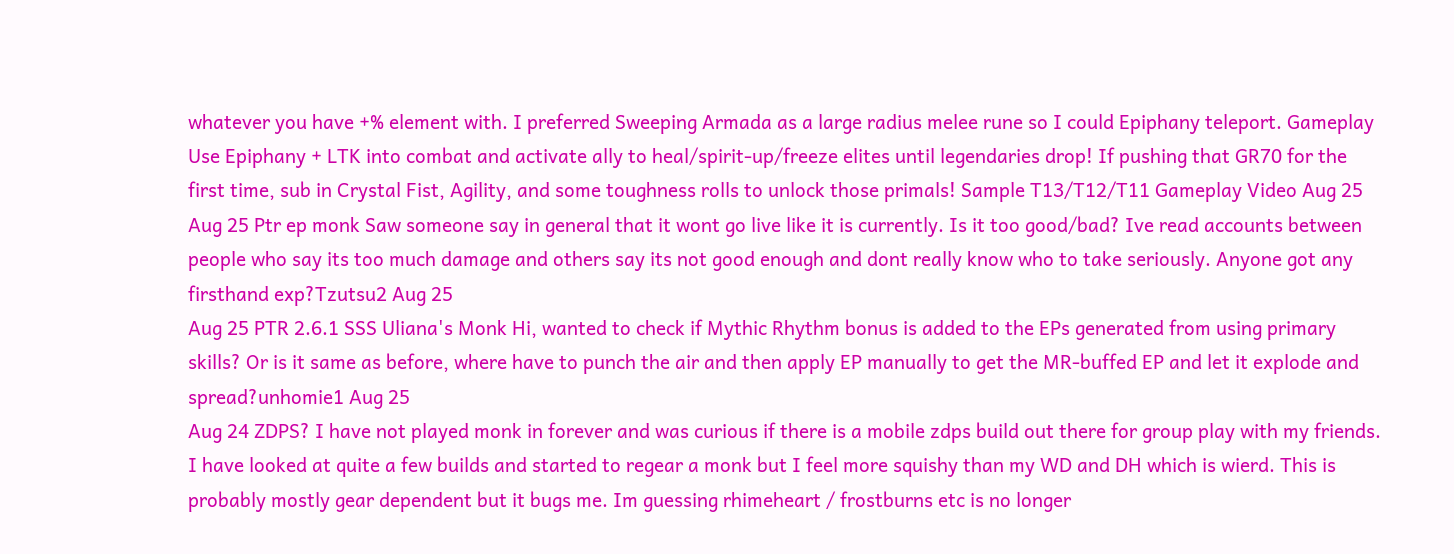whatever you have +% element with. I preferred Sweeping Armada as a large radius melee rune so I could Epiphany teleport. Gameplay Use Epiphany + LTK into combat and activate ally to heal/spirit-up/freeze elites until legendaries drop! If pushing that GR70 for the first time, sub in Crystal Fist, Agility, and some toughness rolls to unlock those primals! Sample T13/T12/T11 Gameplay Video Aug 25
Aug 25 Ptr ep monk Saw someone say in general that it wont go live like it is currently. Is it too good/bad? Ive read accounts between people who say its too much damage and others say its not good enough and dont really know who to take seriously. Anyone got any firsthand exp?Tzutsu2 Aug 25
Aug 25 PTR 2.6.1 SSS Uliana's Monk Hi, wanted to check if Mythic Rhythm bonus is added to the EPs generated from using primary skills? Or is it same as before, where have to punch the air and then apply EP manually to get the MR-buffed EP and let it explode and spread?unhomie1 Aug 25
Aug 24 ZDPS? I have not played monk in forever and was curious if there is a mobile zdps build out there for group play with my friends. I have looked at quite a few builds and started to regear a monk but I feel more squishy than my WD and DH which is wierd. This is probably mostly gear dependent but it bugs me. Im guessing rhimeheart / frostburns etc is no longer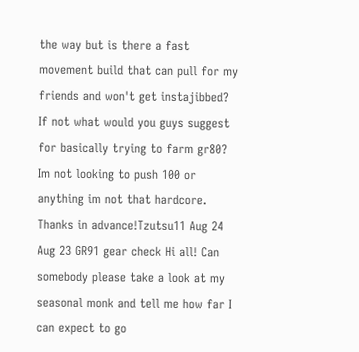the way but is there a fast movement build that can pull for my friends and won't get instajibbed? If not what would you guys suggest for basically trying to farm gr80? Im not looking to push 100 or anything im not that hardcore. Thanks in advance!Tzutsu11 Aug 24
Aug 23 GR91 gear check Hi all! Can somebody please take a look at my seasonal monk and tell me how far I can expect to go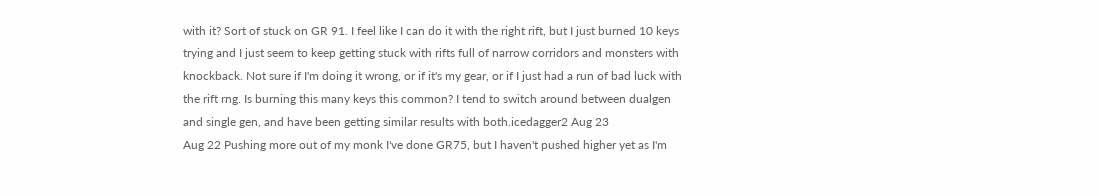with it? Sort of stuck on GR 91. I feel like I can do it with the right rift, but I just burned 10 keys trying and I just seem to keep getting stuck with rifts full of narrow corridors and monsters with knockback. Not sure if I'm doing it wrong, or if it's my gear, or if I just had a run of bad luck with the rift rng. Is burning this many keys this common? I tend to switch around between dualgen and single gen, and have been getting similar results with both.icedagger2 Aug 23
Aug 22 Pushing more out of my monk I've done GR75, but I haven't pushed higher yet as I'm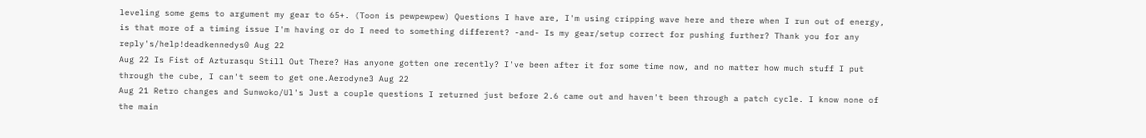leveling some gems to argument my gear to 65+. (Toon is pewpewpew) Questions I have are, I'm using cripping wave here and there when I run out of energy, is that more of a timing issue I'm having or do I need to something different? -and- Is my gear/setup correct for pushing further? Thank you for any reply's/help!deadkennedys0 Aug 22
Aug 22 Is Fist of Azturasqu Still Out There? Has anyone gotten one recently? I've been after it for some time now, and no matter how much stuff I put through the cube, I can't seem to get one.Aerodyne3 Aug 22
Aug 21 Retro changes and Sunwoko/Ul's Just a couple questions I returned just before 2.6 came out and haven't been through a patch cycle. I know none of the main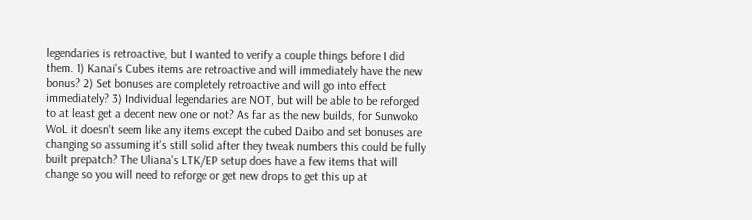legendaries is retroactive, but I wanted to verify a couple things before I did them. 1) Kanai's Cubes items are retroactive and will immediately have the new bonus? 2) Set bonuses are completely retroactive and will go into effect immediately? 3) Individual legendaries are NOT, but will be able to be reforged to at least get a decent new one or not? As far as the new builds, for Sunwoko WoL it doesn't seem like any items except the cubed Daibo and set bonuses are changing so assuming it's still solid after they tweak numbers this could be fully built prepatch? The Uliana's LTK/EP setup does have a few items that will change so you will need to reforge or get new drops to get this up at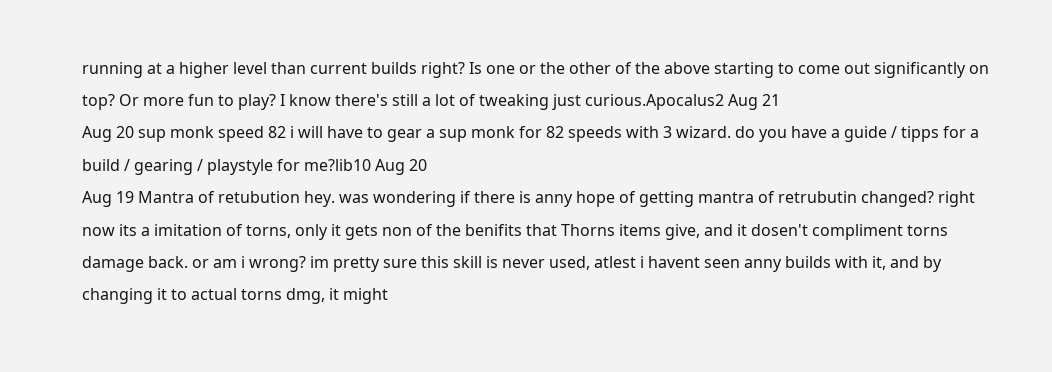running at a higher level than current builds right? Is one or the other of the above starting to come out significantly on top? Or more fun to play? I know there's still a lot of tweaking just curious.Apocalus2 Aug 21
Aug 20 sup monk speed 82 i will have to gear a sup monk for 82 speeds with 3 wizard. do you have a guide / tipps for a build / gearing / playstyle for me?lib10 Aug 20
Aug 19 Mantra of retubution hey. was wondering if there is anny hope of getting mantra of retrubutin changed? right now its a imitation of torns, only it gets non of the benifits that Thorns items give, and it dosen't compliment torns damage back. or am i wrong? im pretty sure this skill is never used, atlest i havent seen anny builds with it, and by changing it to actual torns dmg, it might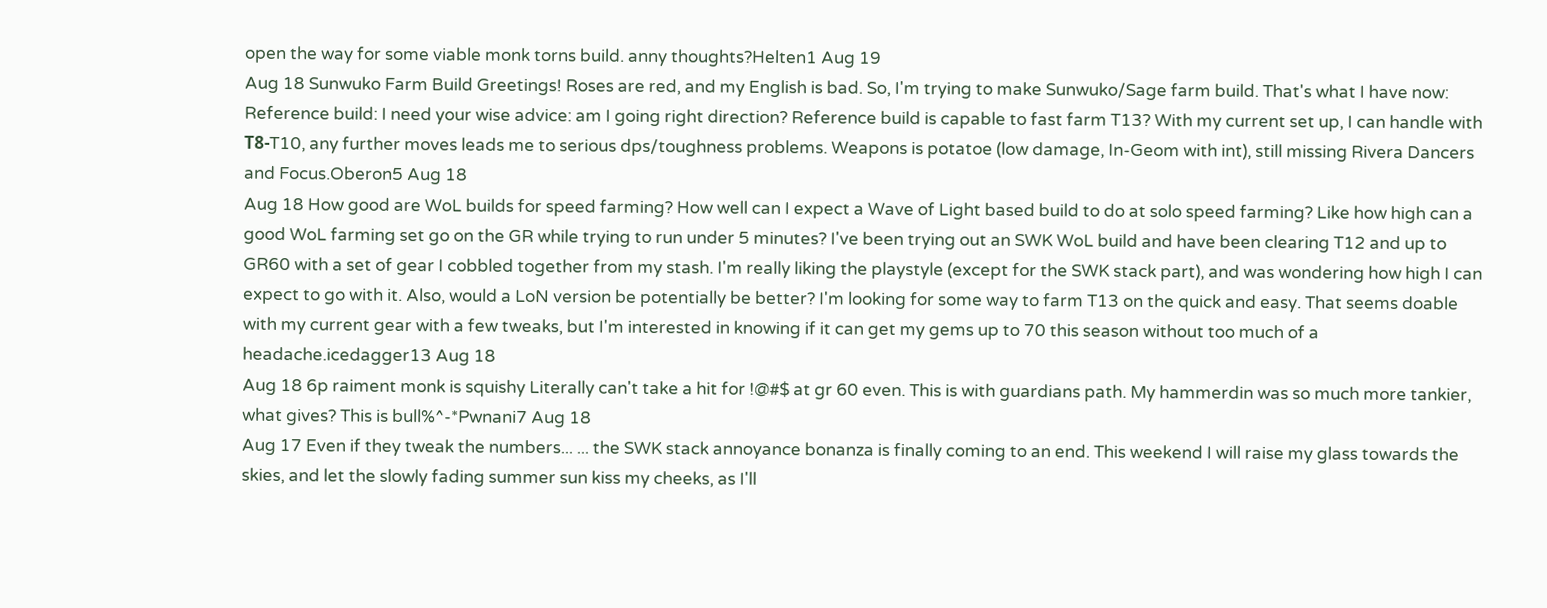open the way for some viable monk torns build. anny thoughts?Helten1 Aug 19
Aug 18 Sunwuko Farm Build Greetings! Roses are red, and my English is bad. So, I'm trying to make Sunwuko/Sage farm build. That's what I have now: Reference build: I need your wise advice: am I going right direction? Reference build is capable to fast farm T13? With my current set up, I can handle with Т8-T10, any further moves leads me to serious dps/toughness problems. Weapons is potatoe (low damage, In-Geom with int), still missing Rivera Dancers and Focus.Oberon5 Aug 18
Aug 18 How good are WoL builds for speed farming? How well can I expect a Wave of Light based build to do at solo speed farming? Like how high can a good WoL farming set go on the GR while trying to run under 5 minutes? I've been trying out an SWK WoL build and have been clearing T12 and up to GR60 with a set of gear I cobbled together from my stash. I'm really liking the playstyle (except for the SWK stack part), and was wondering how high I can expect to go with it. Also, would a LoN version be potentially be better? I'm looking for some way to farm T13 on the quick and easy. That seems doable with my current gear with a few tweaks, but I'm interested in knowing if it can get my gems up to 70 this season without too much of a headache.icedagger13 Aug 18
Aug 18 6p raiment monk is squishy Literally can't take a hit for !@#$ at gr 60 even. This is with guardians path. My hammerdin was so much more tankier, what gives? This is bull%^-*Pwnani7 Aug 18
Aug 17 Even if they tweak the numbers... ... the SWK stack annoyance bonanza is finally coming to an end. This weekend I will raise my glass towards the skies, and let the slowly fading summer sun kiss my cheeks, as I'll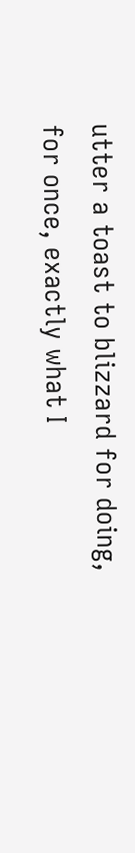utter a toast to blizzard for doing, for once, exactly what I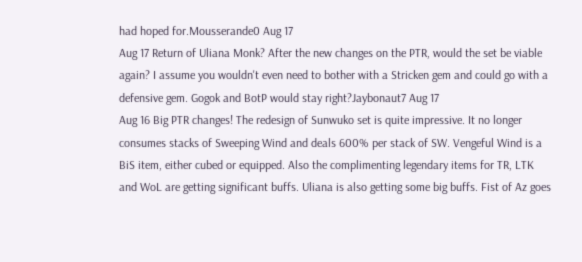had hoped for.Mousserande0 Aug 17
Aug 17 Return of Uliana Monk? After the new changes on the PTR, would the set be viable again? I assume you wouldn't even need to bother with a Stricken gem and could go with a defensive gem. Gogok and BotP would stay right?Jaybonaut7 Aug 17
Aug 16 Big PTR changes! The redesign of Sunwuko set is quite impressive. It no longer consumes stacks of Sweeping Wind and deals 600% per stack of SW. Vengeful Wind is a BiS item, either cubed or equipped. Also the complimenting legendary items for TR, LTK and WoL are getting significant buffs. Uliana is also getting some big buffs. Fist of Az goes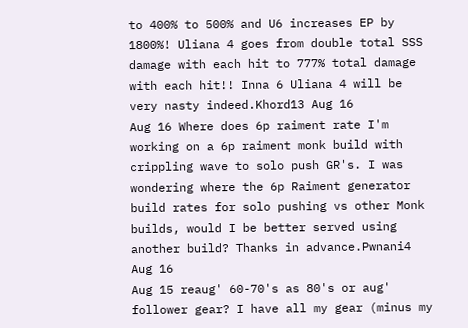to 400% to 500% and U6 increases EP by 1800%! Uliana 4 goes from double total SSS damage with each hit to 777% total damage with each hit!! Inna 6 Uliana 4 will be very nasty indeed.Khord13 Aug 16
Aug 16 Where does 6p raiment rate I'm working on a 6p raiment monk build with crippling wave to solo push GR's. I was wondering where the 6p Raiment generator build rates for solo pushing vs other Monk builds, would I be better served using another build? Thanks in advance.Pwnani4 Aug 16
Aug 15 reaug' 60-70's as 80's or aug' follower gear? I have all my gear (minus my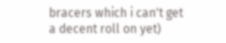bracers which i can't get a decent roll on yet)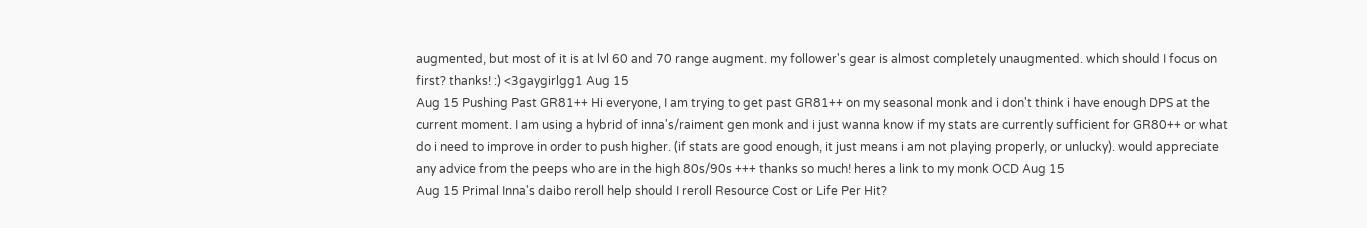augmented, but most of it is at lvl 60 and 70 range augment. my follower's gear is almost completely unaugmented. which should I focus on first? thanks! :) <3gaygirlgg1 Aug 15
Aug 15 Pushing Past GR81++ Hi everyone, I am trying to get past GR81++ on my seasonal monk and i don't think i have enough DPS at the current moment. I am using a hybrid of inna's/raiment gen monk and i just wanna know if my stats are currently sufficient for GR80++ or what do i need to improve in order to push higher. (if stats are good enough, it just means i am not playing properly, or unlucky). would appreciate any advice from the peeps who are in the high 80s/90s +++ thanks so much! heres a link to my monk OCD Aug 15
Aug 15 Primal Inna's daibo reroll help should I reroll Resource Cost or Life Per Hit?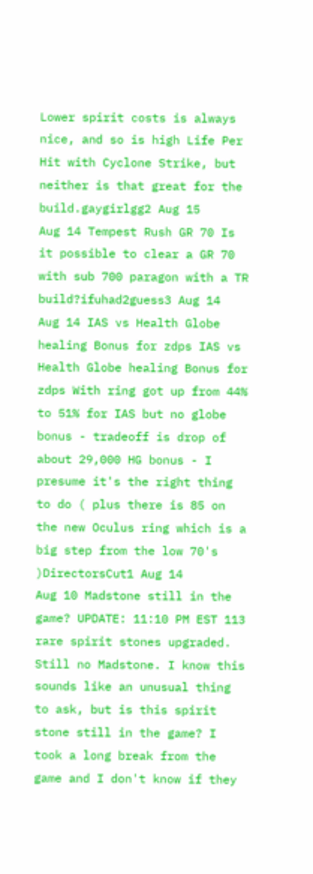Lower spirit costs is always nice, and so is high Life Per Hit with Cyclone Strike, but neither is that great for the build.gaygirlgg2 Aug 15
Aug 14 Tempest Rush GR 70 Is it possible to clear a GR 70 with sub 700 paragon with a TR build?ifuhad2guess3 Aug 14
Aug 14 IAS vs Health Globe healing Bonus for zdps IAS vs Health Globe healing Bonus for zdps With ring got up from 44% to 51% for IAS but no globe bonus - tradeoff is drop of about 29,000 HG bonus - I presume it's the right thing to do ( plus there is 85 on the new Oculus ring which is a big step from the low 70's )DirectorsCut1 Aug 14
Aug 10 Madstone still in the game? UPDATE: 11:10 PM EST 113 rare spirit stones upgraded. Still no Madstone. I know this sounds like an unusual thing to ask, but is this spirit stone still in the game? I took a long break from the game and I don't know if they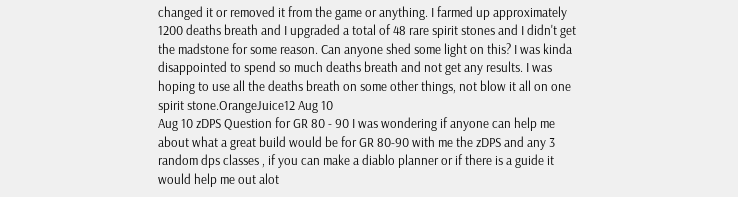changed it or removed it from the game or anything. I farmed up approximately 1200 deaths breath and I upgraded a total of 48 rare spirit stones and I didn't get the madstone for some reason. Can anyone shed some light on this? I was kinda disappointed to spend so much deaths breath and not get any results. I was hoping to use all the deaths breath on some other things, not blow it all on one spirit stone.OrangeJuice12 Aug 10
Aug 10 zDPS Question for GR 80 - 90 I was wondering if anyone can help me about what a great build would be for GR 80-90 with me the zDPS and any 3 random dps classes , if you can make a diablo planner or if there is a guide it would help me out alot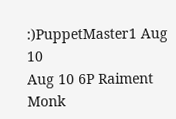:)PuppetMaster1 Aug 10
Aug 10 6P Raiment Monk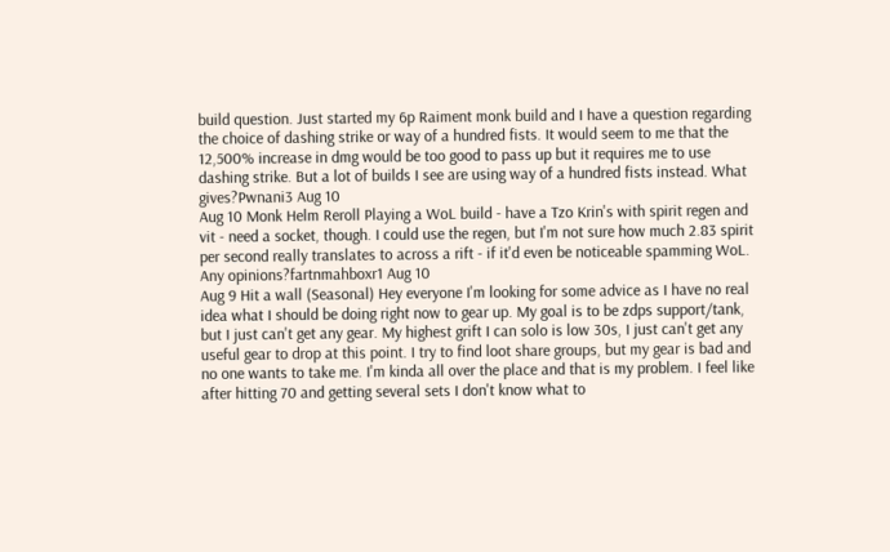build question. Just started my 6p Raiment monk build and I have a question regarding the choice of dashing strike or way of a hundred fists. It would seem to me that the 12,500% increase in dmg would be too good to pass up but it requires me to use dashing strike. But a lot of builds I see are using way of a hundred fists instead. What gives?Pwnani3 Aug 10
Aug 10 Monk Helm Reroll Playing a WoL build - have a Tzo Krin's with spirit regen and vit - need a socket, though. I could use the regen, but I'm not sure how much 2.83 spirit per second really translates to across a rift - if it'd even be noticeable spamming WoL. Any opinions?fartnmahboxr1 Aug 10
Aug 9 Hit a wall (Seasonal) Hey everyone I'm looking for some advice as I have no real idea what I should be doing right now to gear up. My goal is to be zdps support/tank, but I just can't get any gear. My highest grift I can solo is low 30s, I just can't get any useful gear to drop at this point. I try to find loot share groups, but my gear is bad and no one wants to take me. I'm kinda all over the place and that is my problem. I feel like after hitting 70 and getting several sets I don't know what to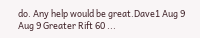do. Any help would be great.Dave1 Aug 9
Aug 9 Greater Rift 60 ...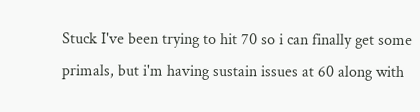Stuck I've been trying to hit 70 so i can finally get some primals, but i'm having sustain issues at 60 along with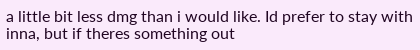a little bit less dmg than i would like. Id prefer to stay with inna, but if theres something out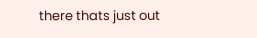there thats just out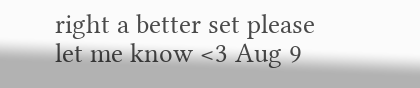right a better set please let me know <3 Aug 9